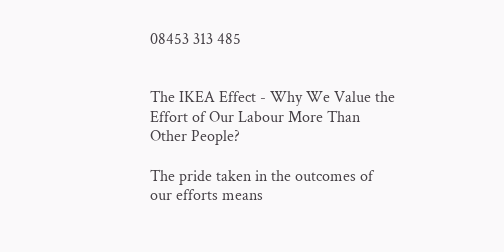08453 313 485


The IKEA Effect - Why We Value the Effort of Our Labour More Than Other People?

The pride taken in the outcomes of our efforts means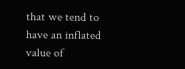that we tend to have an inflated value of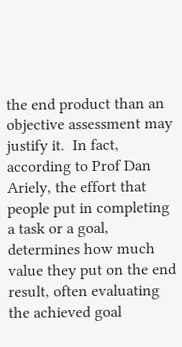the end product than an objective assessment may justify it.  In fact, according to Prof Dan Ariely, the effort that people put in completing a task or a goal, determines how much value they put on the end result, often evaluating the achieved goal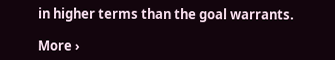in higher terms than the goal warrants.

More ›